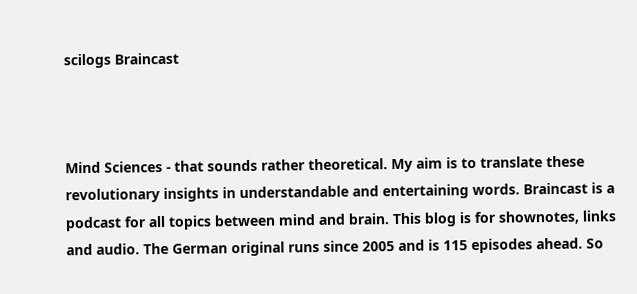scilogs Braincast



Mind Sciences - that sounds rather theoretical. My aim is to translate these revolutionary insights in understandable and entertaining words. Braincast is a podcast for all topics between mind and brain. This blog is for shownotes, links and audio. The German original runs since 2005 and is 115 episodes ahead. So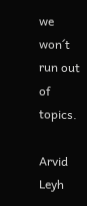we won´t run out of topics.

Arvid Leyh